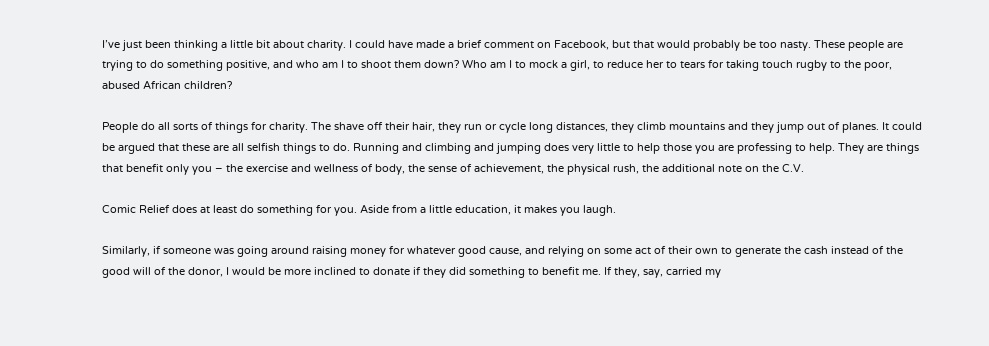I’ve just been thinking a little bit about charity. I could have made a brief comment on Facebook, but that would probably be too nasty. These people are trying to do something positive, and who am I to shoot them down? Who am I to mock a girl, to reduce her to tears for taking touch rugby to the poor, abused African children?

People do all sorts of things for charity. The shave off their hair, they run or cycle long distances, they climb mountains and they jump out of planes. It could be argued that these are all selfish things to do. Running and climbing and jumping does very little to help those you are professing to help. They are things that benefit only you – the exercise and wellness of body, the sense of achievement, the physical rush, the additional note on the C.V.

Comic Relief does at least do something for you. Aside from a little education, it makes you laugh.

Similarly, if someone was going around raising money for whatever good cause, and relying on some act of their own to generate the cash instead of the good will of the donor, I would be more inclined to donate if they did something to benefit me. If they, say, carried my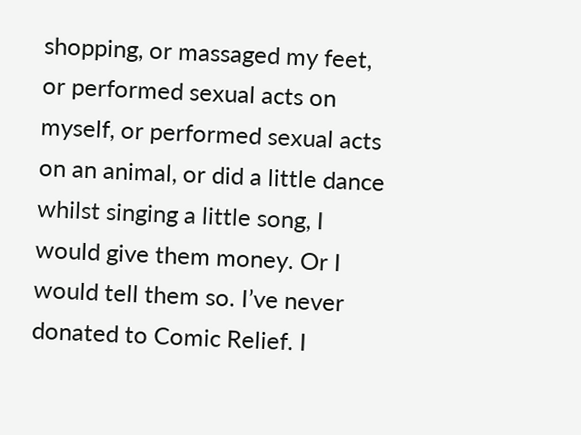shopping, or massaged my feet, or performed sexual acts on myself, or performed sexual acts on an animal, or did a little dance whilst singing a little song, I would give them money. Or I would tell them so. I’ve never donated to Comic Relief. I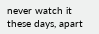never watch it these days, apart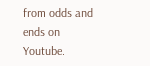from odds and ends on Youtube.